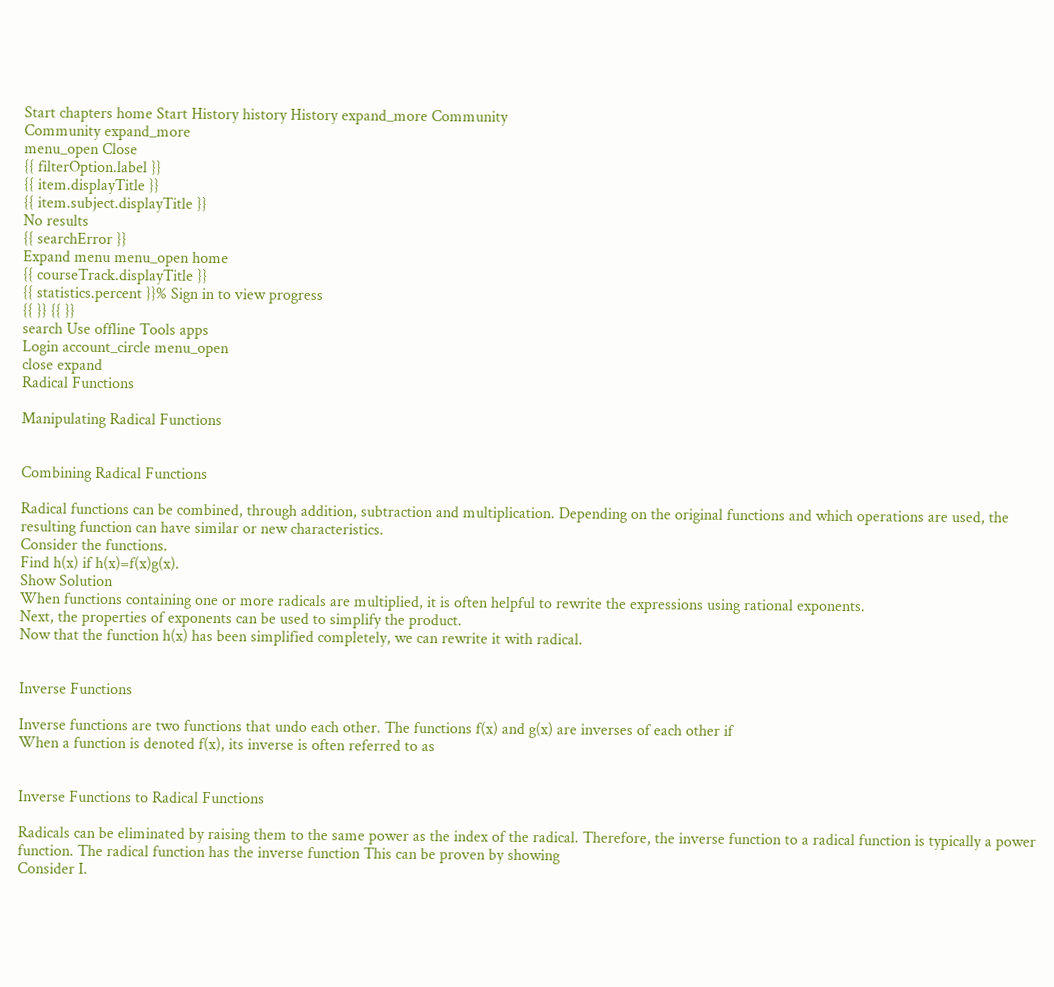Start chapters home Start History history History expand_more Community
Community expand_more
menu_open Close
{{ filterOption.label }}
{{ item.displayTitle }}
{{ item.subject.displayTitle }}
No results
{{ searchError }}
Expand menu menu_open home
{{ courseTrack.displayTitle }}
{{ statistics.percent }}% Sign in to view progress
{{ }} {{ }}
search Use offline Tools apps
Login account_circle menu_open
close expand
Radical Functions

Manipulating Radical Functions


Combining Radical Functions

Radical functions can be combined, through addition, subtraction and multiplication. Depending on the original functions and which operations are used, the resulting function can have similar or new characteristics.
Consider the functions.
Find h(x) if h(x)=f(x)g(x).
Show Solution
When functions containing one or more radicals are multiplied, it is often helpful to rewrite the expressions using rational exponents.
Next, the properties of exponents can be used to simplify the product.
Now that the function h(x) has been simplified completely, we can rewrite it with radical.


Inverse Functions

Inverse functions are two functions that undo each other. The functions f(x) and g(x) are inverses of each other if
When a function is denoted f(x), its inverse is often referred to as


Inverse Functions to Radical Functions

Radicals can be eliminated by raising them to the same power as the index of the radical. Therefore, the inverse function to a radical function is typically a power function. The radical function has the inverse function This can be proven by showing
Consider I.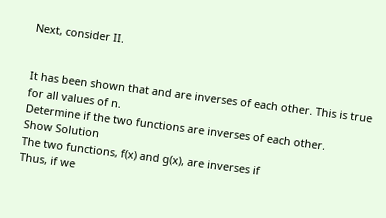Next, consider II.


It has been shown that and are inverses of each other. This is true for all values of n.
Determine if the two functions are inverses of each other.
Show Solution
The two functions, f(x) and g(x), are inverses if
Thus, if we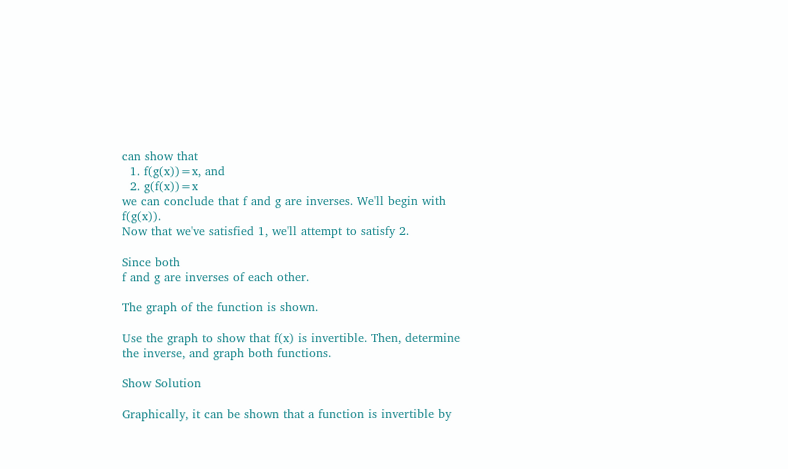can show that
  1. f(g(x))=x, and
  2. g(f(x))=x
we can conclude that f and g are inverses. We'll begin with f(g(x)).
Now that we've satisfied 1, we'll attempt to satisfy 2.

Since both
f and g are inverses of each other.

The graph of the function is shown.

Use the graph to show that f(x) is invertible. Then, determine the inverse, and graph both functions.

Show Solution

Graphically, it can be shown that a function is invertible by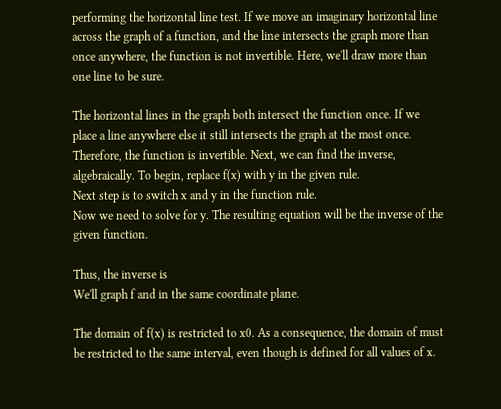performing the horizontal line test. If we move an imaginary horizontal line across the graph of a function, and the line intersects the graph more than once anywhere, the function is not invertible. Here, we'll draw more than one line to be sure.

The horizontal lines in the graph both intersect the function once. If we place a line anywhere else it still intersects the graph at the most once. Therefore, the function is invertible. Next, we can find the inverse, algebraically. To begin, replace f(x) with y in the given rule.
Next step is to switch x and y in the function rule.
Now we need to solve for y. The resulting equation will be the inverse of the given function.

Thus, the inverse is
We'll graph f and in the same coordinate plane.

The domain of f(x) is restricted to x0. As a consequence, the domain of must be restricted to the same interval, even though is defined for all values of x.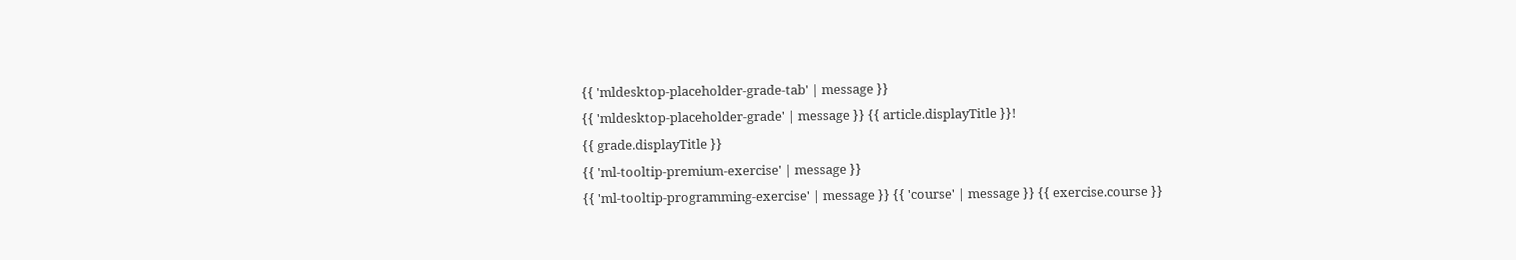{{ 'mldesktop-placeholder-grade-tab' | message }}
{{ 'mldesktop-placeholder-grade' | message }} {{ article.displayTitle }}!
{{ grade.displayTitle }}
{{ 'ml-tooltip-premium-exercise' | message }}
{{ 'ml-tooltip-programming-exercise' | message }} {{ 'course' | message }} {{ exercise.course }}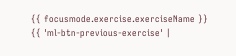{{ focusmode.exercise.exerciseName }}
{{ 'ml-btn-previous-exercise' |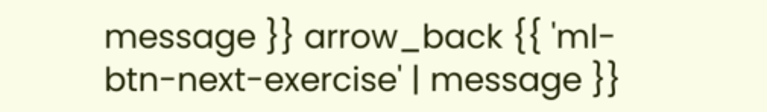message }} arrow_back {{ 'ml-btn-next-exercise' | message }}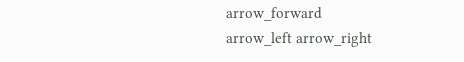arrow_forward
arrow_left arrow_right